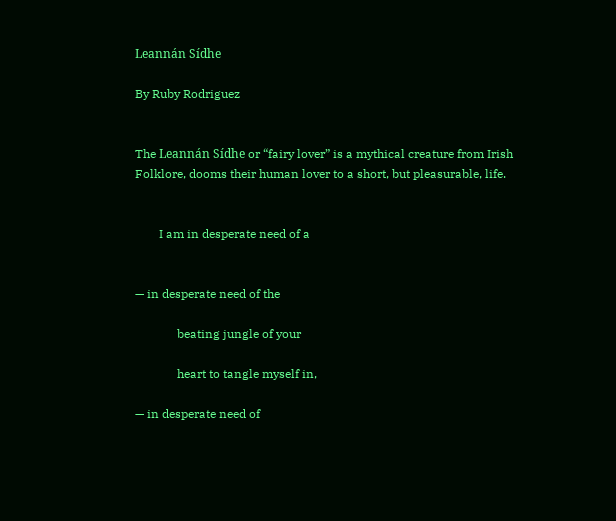Leannán Sídhe

By Ruby Rodriguez


The Leannán Sídhe or “fairy lover” is a mythical creature from Irish Folklore, dooms their human lover to a short, but pleasurable, life.


        I am in desperate need of a


— in desperate need of the

              beating jungle of your

              heart to tangle myself in,

— in desperate need of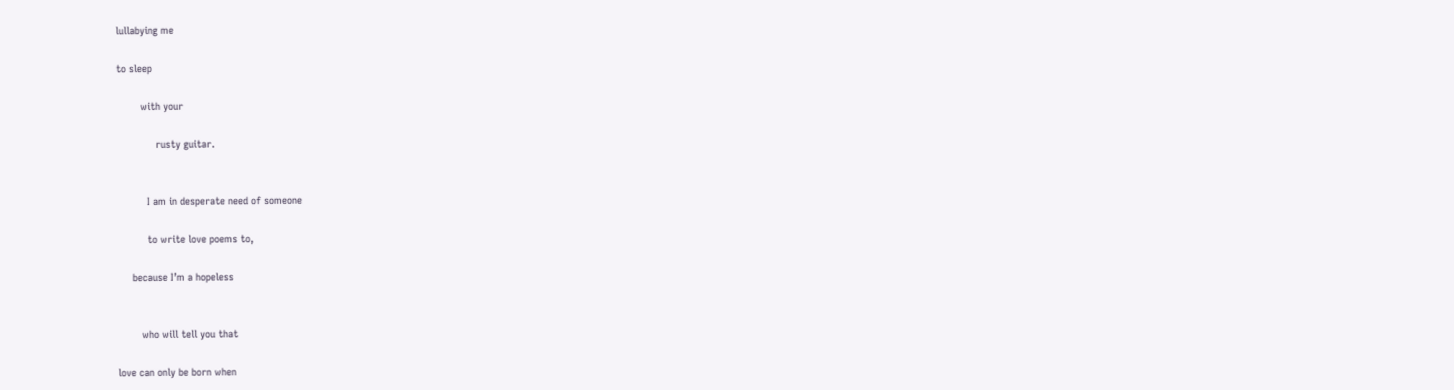lullabying me

to sleep

        with your

             rusty guitar.


          I am in desperate need of someone

          to write love poems to,

     because I’m a hopeless


        who will tell you that

love can only be born when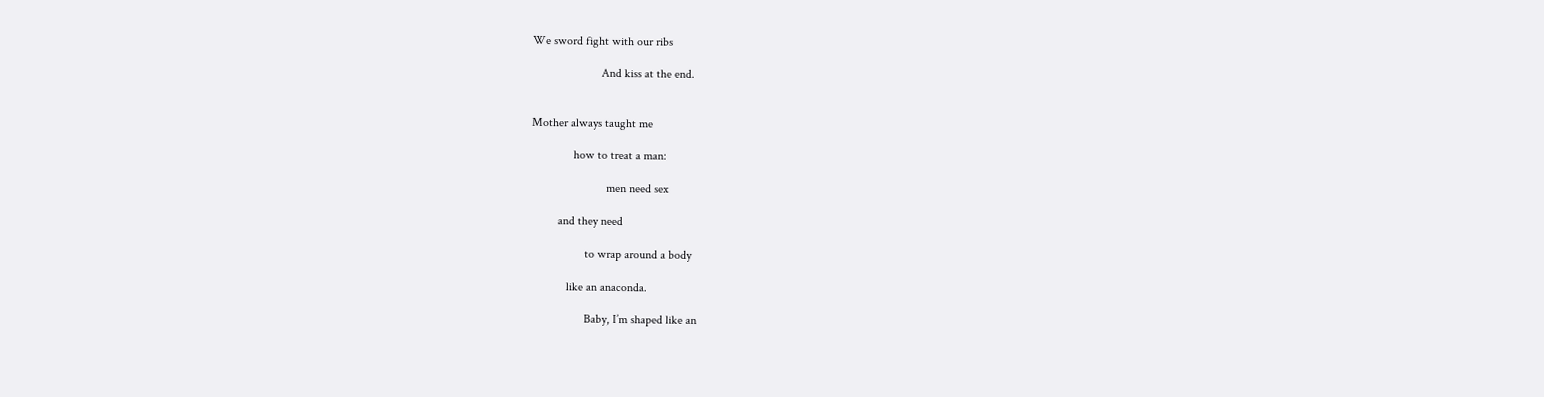We sword fight with our ribs

                       And kiss at the end.


Mother always taught me

              how to treat a man:

                         men need sex

         and they need

                  to wrap around a body

            like an anaconda.

                  Baby, I’m shaped like an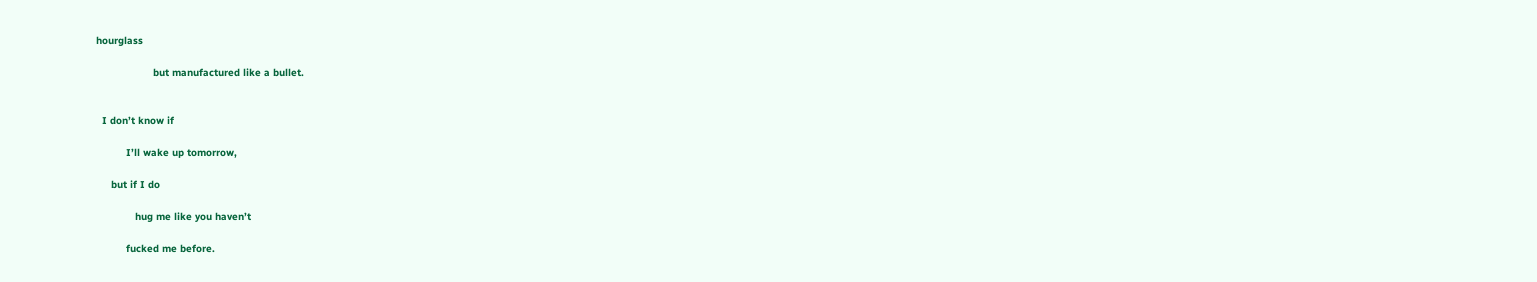hourglass

                   but manufactured like a bullet.


  I don’t know if

          I’ll wake up tomorrow,

     but if I do

             hug me like you haven’t

          fucked me before.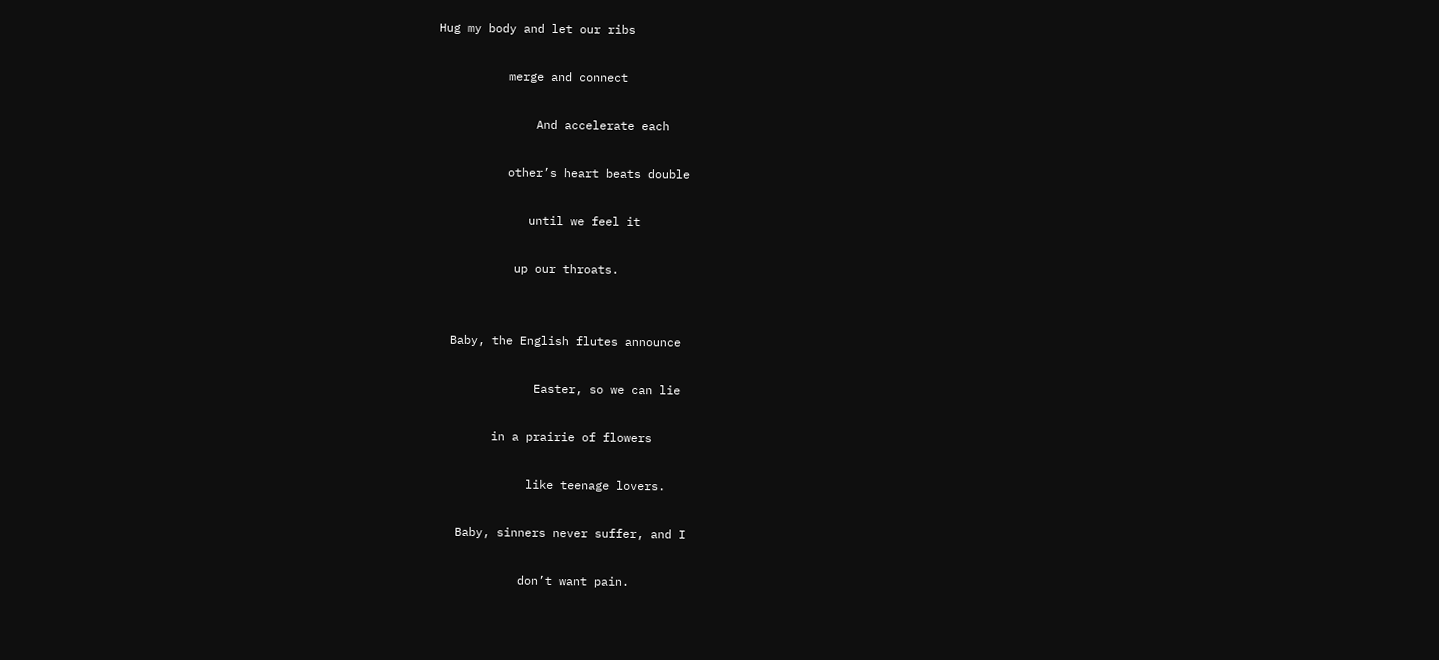Hug my body and let our ribs

          merge and connect

              And accelerate each

          other’s heart beats double

             until we feel it

           up our throats.


  Baby, the English flutes announce

              Easter, so we can lie

        in a prairie of flowers

             like teenage lovers.

   Baby, sinners never suffer, and I

            don’t want pain.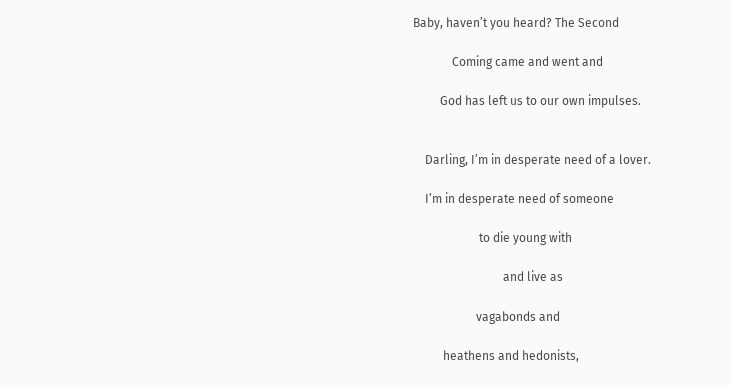Baby, haven’t you heard? The Second

             Coming came and went and

         God has left us to our own impulses.


    Darling, I’m in desperate need of a lover.

    I’m in desperate need of someone

                      to die young with

                              and live as

                     vagabonds and

          heathens and hedonists,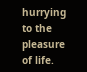hurrying to the pleasure of life.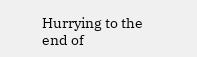Hurrying to the end of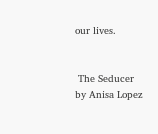our lives.


 The Seducer by Anisa Lopez